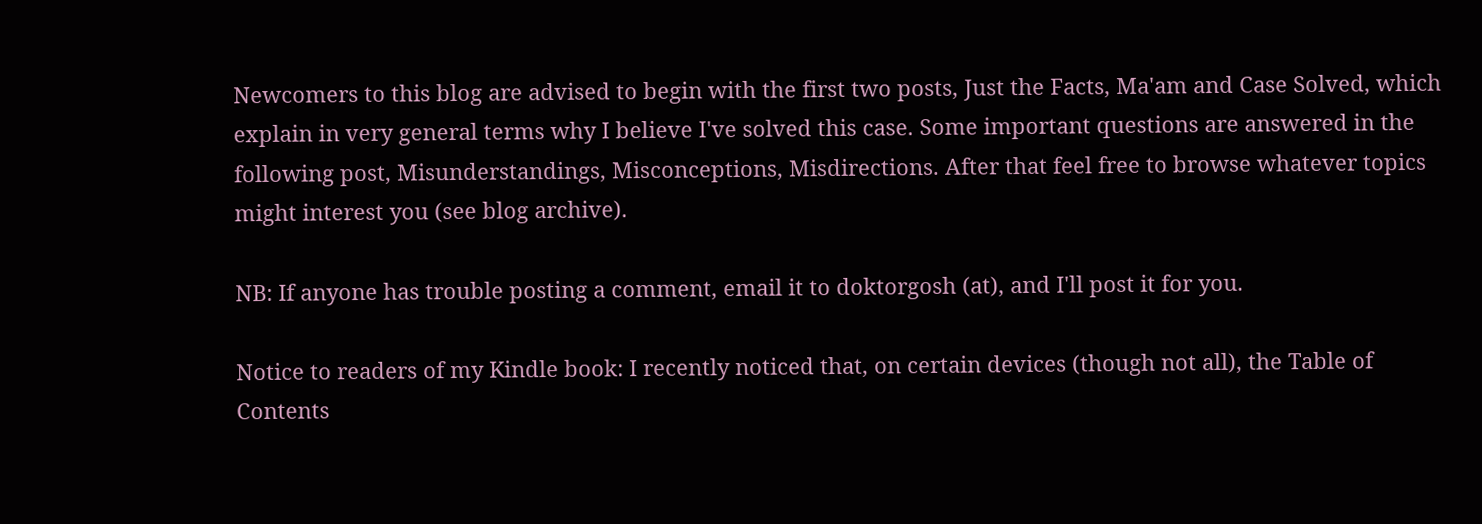Newcomers to this blog are advised to begin with the first two posts, Just the Facts, Ma'am and Case Solved, which explain in very general terms why I believe I've solved this case. Some important questions are answered in the following post, Misunderstandings, Misconceptions, Misdirections. After that feel free to browse whatever topics might interest you (see blog archive).

NB: If anyone has trouble posting a comment, email it to doktorgosh (at), and I'll post it for you.

Notice to readers of my Kindle book: I recently noticed that, on certain devices (though not all), the Table of Contents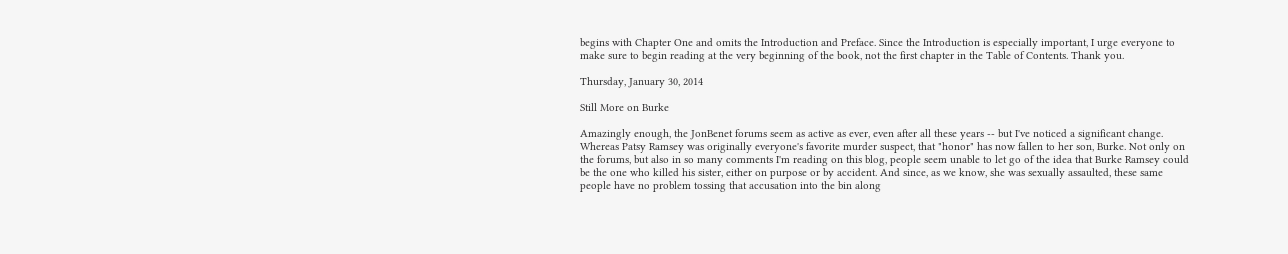begins with Chapter One and omits the Introduction and Preface. Since the Introduction is especially important, I urge everyone to make sure to begin reading at the very beginning of the book, not the first chapter in the Table of Contents. Thank you.

Thursday, January 30, 2014

Still More on Burke

Amazingly enough, the JonBenet forums seem as active as ever, even after all these years -- but I've noticed a significant change. Whereas Patsy Ramsey was originally everyone's favorite murder suspect, that "honor" has now fallen to her son, Burke. Not only on the forums, but also in so many comments I'm reading on this blog, people seem unable to let go of the idea that Burke Ramsey could be the one who killed his sister, either on purpose or by accident. And since, as we know, she was sexually assaulted, these same people have no problem tossing that accusation into the bin along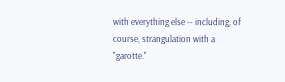with everything else -- including, of course, strangulation with a "garotte."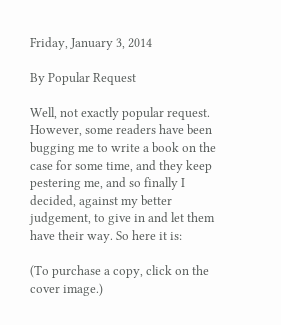Friday, January 3, 2014

By Popular Request

Well, not exactly popular request. However, some readers have been bugging me to write a book on the case for some time, and they keep pestering me, and so finally I decided, against my better judgement, to give in and let them have their way. So here it is:

(To purchase a copy, click on the cover image.)